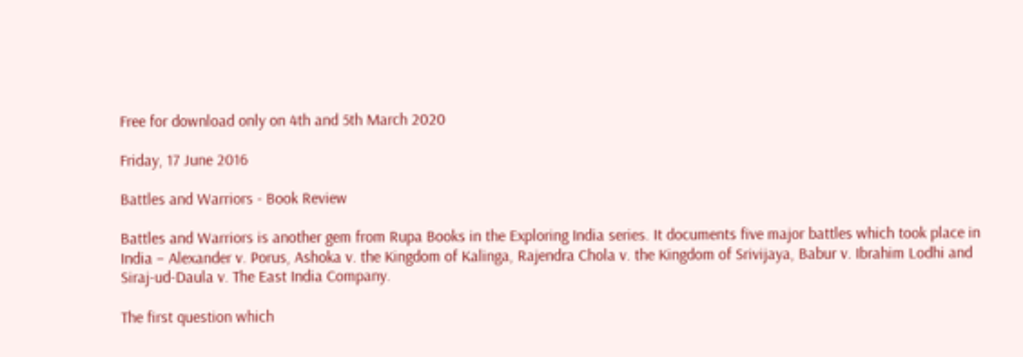Free for download only on 4th and 5th March 2020

Friday, 17 June 2016

Battles and Warriors - Book Review

Battles and Warriors is another gem from Rupa Books in the Exploring India series. It documents five major battles which took place in India – Alexander v. Porus, Ashoka v. the Kingdom of Kalinga, Rajendra Chola v. the Kingdom of Srivijaya, Babur v. Ibrahim Lodhi and Siraj-ud-Daula v. The East India Company.

The first question which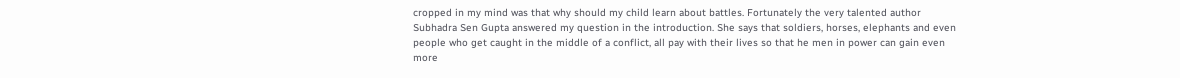cropped in my mind was that why should my child learn about battles. Fortunately the very talented author Subhadra Sen Gupta answered my question in the introduction. She says that soldiers, horses, elephants and even people who get caught in the middle of a conflict, all pay with their lives so that he men in power can gain even more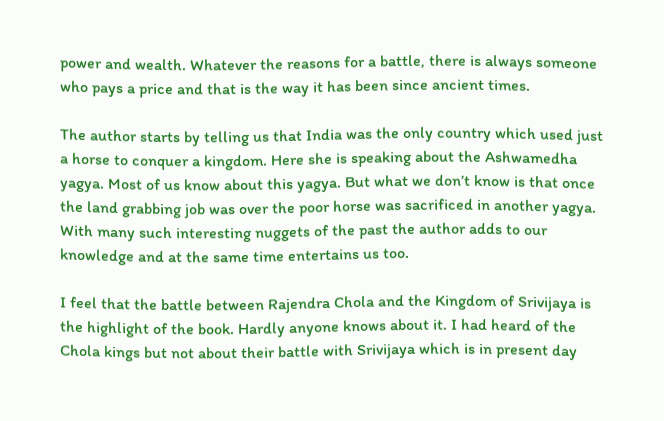power and wealth. Whatever the reasons for a battle, there is always someone who pays a price and that is the way it has been since ancient times.

The author starts by telling us that India was the only country which used just a horse to conquer a kingdom. Here she is speaking about the Ashwamedha yagya. Most of us know about this yagya. But what we don’t know is that once the land grabbing job was over the poor horse was sacrificed in another yagya. With many such interesting nuggets of the past the author adds to our knowledge and at the same time entertains us too.

I feel that the battle between Rajendra Chola and the Kingdom of Srivijaya is the highlight of the book. Hardly anyone knows about it. I had heard of the Chola kings but not about their battle with Srivijaya which is in present day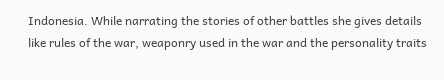Indonesia. While narrating the stories of other battles she gives details like rules of the war, weaponry used in the war and the personality traits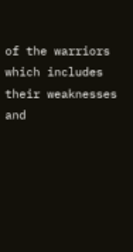of the warriors which includes their weaknesses and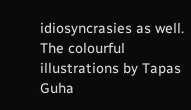idiosyncrasies as well. The colourful illustrations by Tapas Guha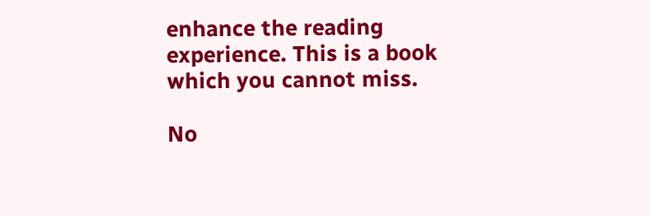enhance the reading experience. This is a book which you cannot miss.

No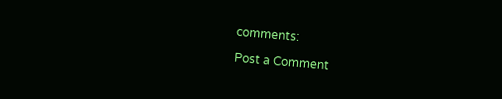comments:

Post a Comment